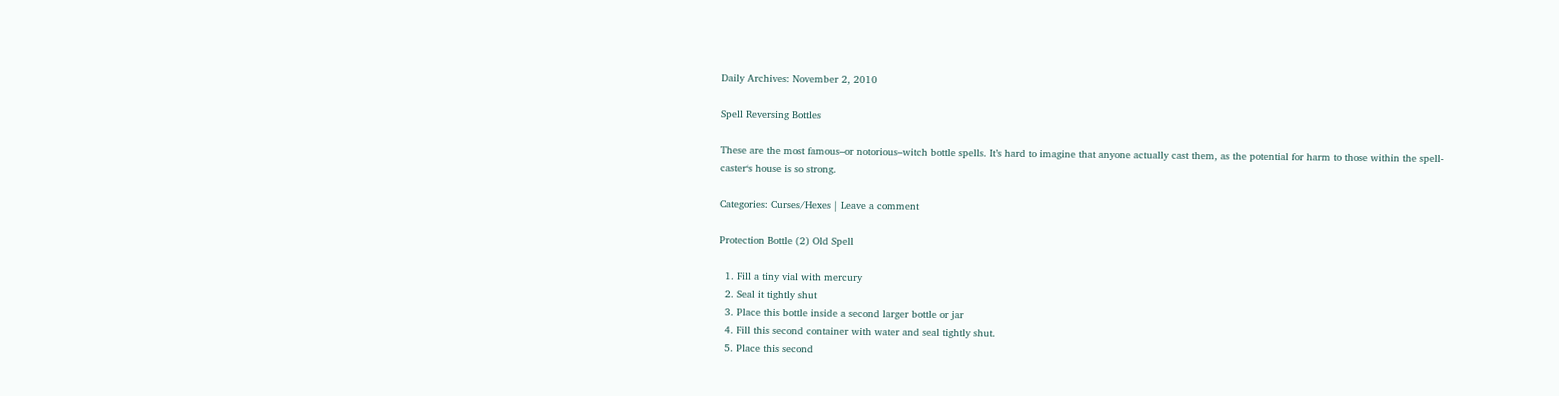Daily Archives: November 2, 2010

Spell Reversing Bottles

These are the most famous–or notorious–witch bottle spells. It’s hard to imagine that anyone actually cast them, as the potential for harm to those within the spell-caster‘s house is so strong.

Categories: Curses/Hexes | Leave a comment

Protection Bottle (2) Old Spell

  1. Fill a tiny vial with mercury
  2. Seal it tightly shut
  3. Place this bottle inside a second larger bottle or jar
  4. Fill this second container with water and seal tightly shut.
  5. Place this second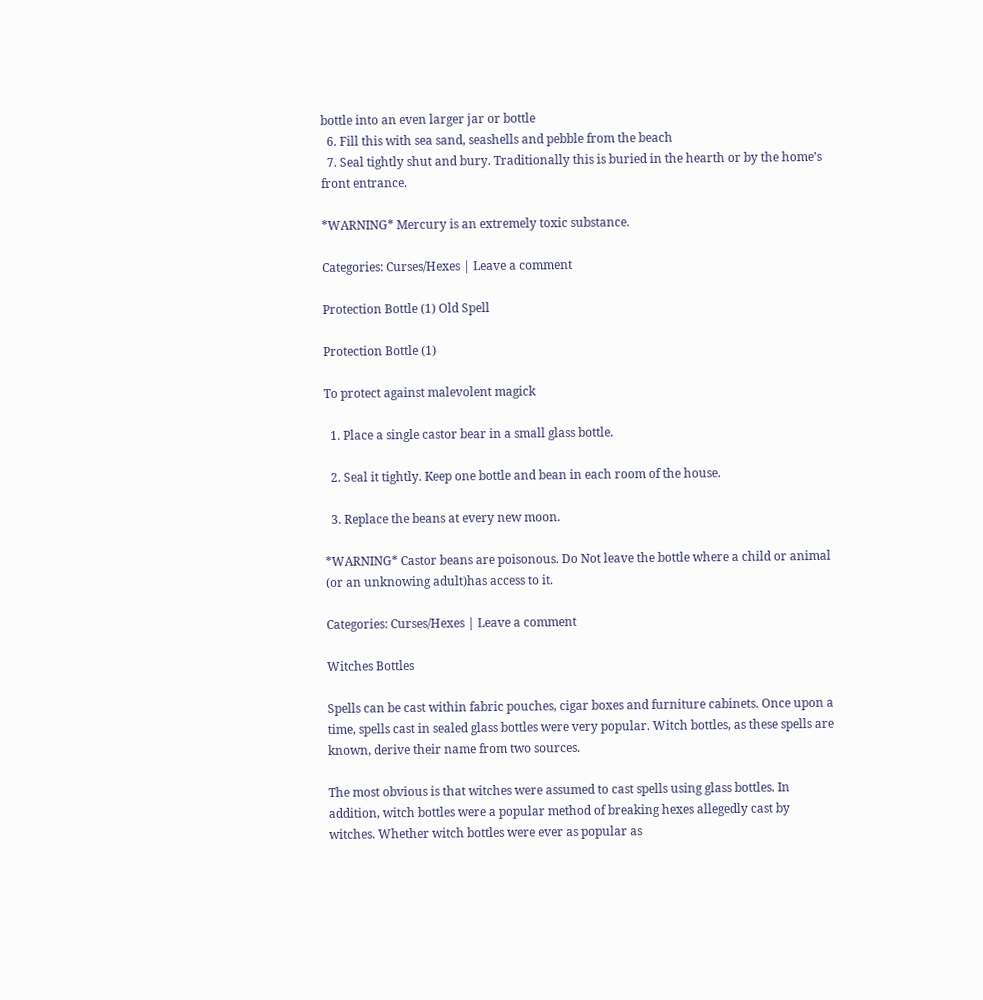bottle into an even larger jar or bottle
  6. Fill this with sea sand, seashells and pebble from the beach
  7. Seal tightly shut and bury. Traditionally this is buried in the hearth or by the home’s front entrance.

*WARNING* Mercury is an extremely toxic substance.

Categories: Curses/Hexes | Leave a comment

Protection Bottle (1) Old Spell

Protection Bottle (1)

To protect against malevolent magick

  1. Place a single castor bear in a small glass bottle.

  2. Seal it tightly. Keep one bottle and bean in each room of the house.

  3. Replace the beans at every new moon.

*WARNING* Castor beans are poisonous. Do Not leave the bottle where a child or animal (or an unknowing adult)has access to it.

Categories: Curses/Hexes | Leave a comment

Witches Bottles

Spells can be cast within fabric pouches, cigar boxes and furniture cabinets. Once upon a time, spells cast in sealed glass bottles were very popular. Witch bottles, as these spells are known, derive their name from two sources.

The most obvious is that witches were assumed to cast spells using glass bottles. In addition, witch bottles were a popular method of breaking hexes allegedly cast by witches. Whether witch bottles were ever as popular as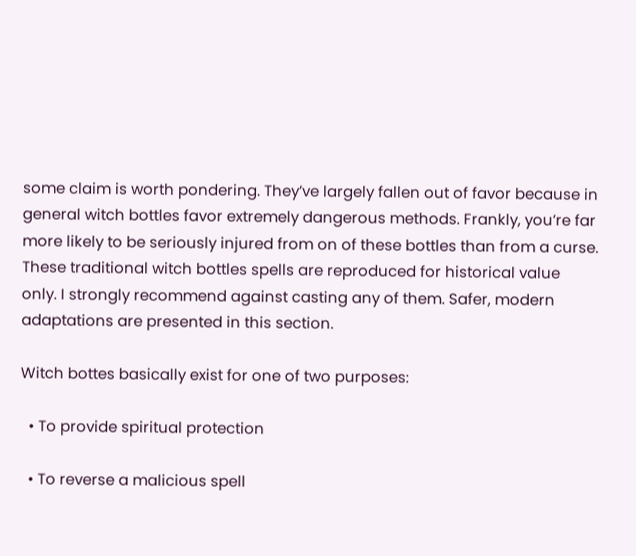some claim is worth pondering. They’ve largely fallen out of favor because in general witch bottles favor extremely dangerous methods. Frankly, you’re far more likely to be seriously injured from on of these bottles than from a curse. These traditional witch bottles spells are reproduced for historical value only. I strongly recommend against casting any of them. Safer, modern adaptations are presented in this section.

Witch bottes basically exist for one of two purposes:

  • To provide spiritual protection

  • To reverse a malicious spell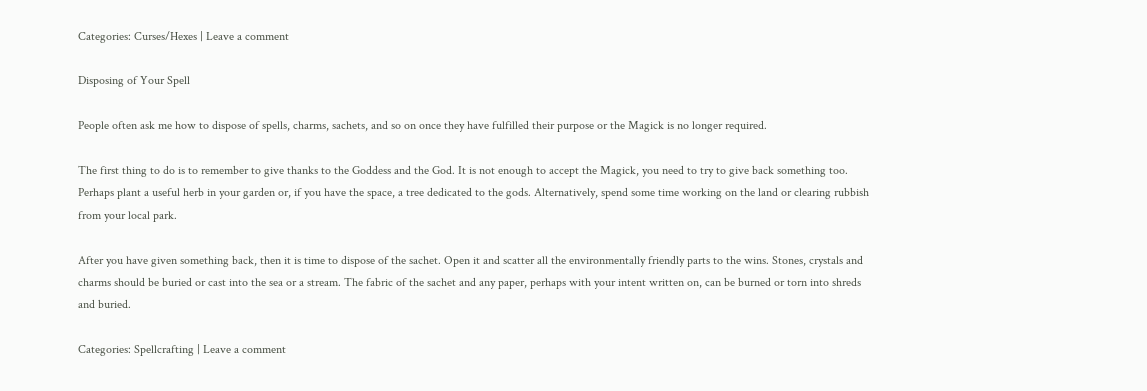Categories: Curses/Hexes | Leave a comment

Disposing of Your Spell

People often ask me how to dispose of spells, charms, sachets, and so on once they have fulfilled their purpose or the Magick is no longer required.

The first thing to do is to remember to give thanks to the Goddess and the God. It is not enough to accept the Magick, you need to try to give back something too. Perhaps plant a useful herb in your garden or, if you have the space, a tree dedicated to the gods. Alternatively, spend some time working on the land or clearing rubbish from your local park.

After you have given something back, then it is time to dispose of the sachet. Open it and scatter all the environmentally friendly parts to the wins. Stones, crystals and charms should be buried or cast into the sea or a stream. The fabric of the sachet and any paper, perhaps with your intent written on, can be burned or torn into shreds and buried.

Categories: Spellcrafting | Leave a comment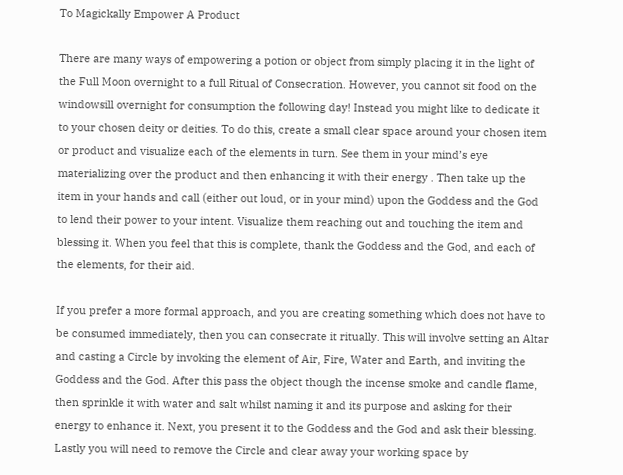To Magickally Empower A Product

There are many ways of empowering a potion or object from simply placing it in the light of the Full Moon overnight to a full Ritual of Consecration. However, you cannot sit food on the windowsill overnight for consumption the following day! Instead you might like to dedicate it to your chosen deity or deities. To do this, create a small clear space around your chosen item or product and visualize each of the elements in turn. See them in your mind’s eye materializing over the product and then enhancing it with their energy . Then take up the item in your hands and call (either out loud, or in your mind) upon the Goddess and the God to lend their power to your intent. Visualize them reaching out and touching the item and blessing it. When you feel that this is complete, thank the Goddess and the God, and each of the elements, for their aid.

If you prefer a more formal approach, and you are creating something which does not have to be consumed immediately, then you can consecrate it ritually. This will involve setting an Altar and casting a Circle by invoking the element of Air, Fire, Water and Earth, and inviting the Goddess and the God. After this pass the object though the incense smoke and candle flame, then sprinkle it with water and salt whilst naming it and its purpose and asking for their energy to enhance it. Next, you present it to the Goddess and the God and ask their blessing. Lastly you will need to remove the Circle and clear away your working space by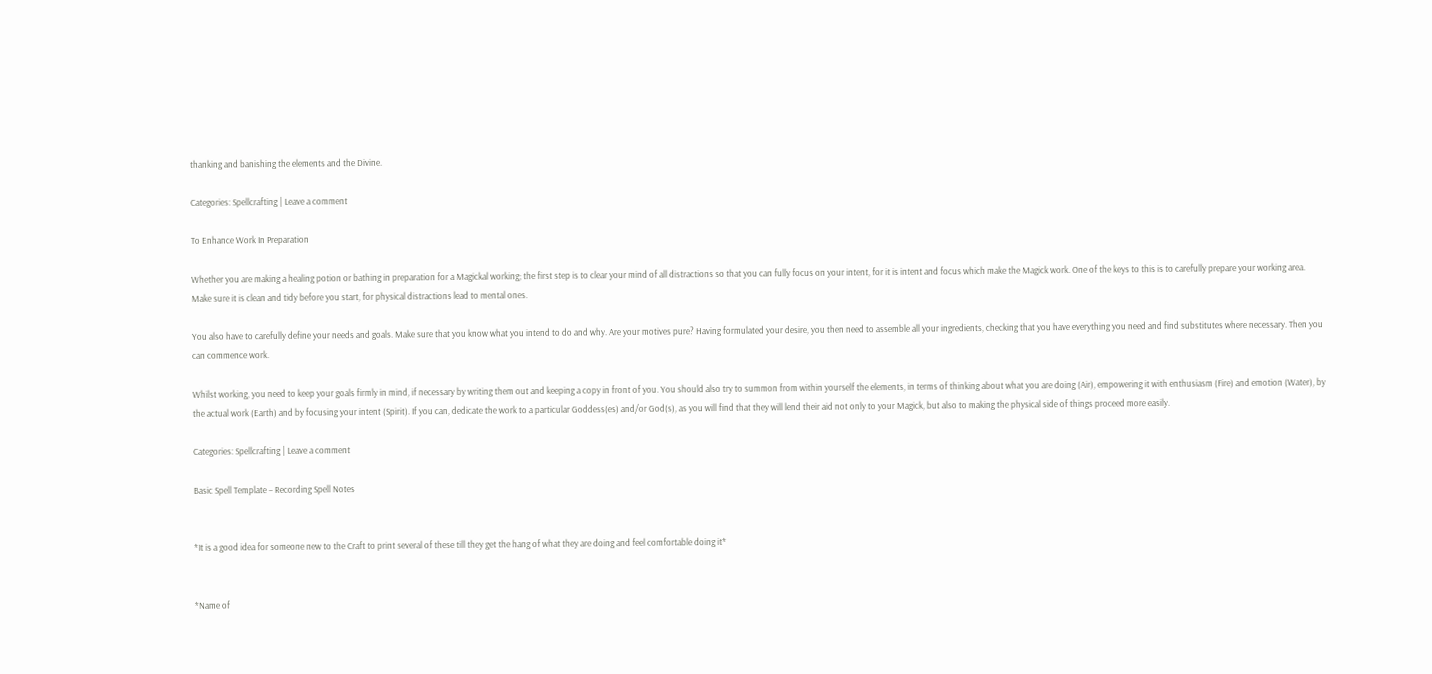thanking and banishing the elements and the Divine.

Categories: Spellcrafting | Leave a comment

To Enhance Work In Preparation

Whether you are making a healing potion or bathing in preparation for a Magickal working; the first step is to clear your mind of all distractions so that you can fully focus on your intent, for it is intent and focus which make the Magick work. One of the keys to this is to carefully prepare your working area. Make sure it is clean and tidy before you start, for physical distractions lead to mental ones.

You also have to carefully define your needs and goals. Make sure that you know what you intend to do and why. Are your motives pure? Having formulated your desire, you then need to assemble all your ingredients, checking that you have everything you need and find substitutes where necessary. Then you can commence work.

Whilst working, you need to keep your goals firmly in mind, if necessary by writing them out and keeping a copy in front of you. You should also try to summon from within yourself the elements, in terms of thinking about what you are doing (Air), empowering it with enthusiasm (Fire) and emotion (Water), by the actual work (Earth) and by focusing your intent (Spirit). If you can, dedicate the work to a particular Goddess(es) and/or God(s), as you will find that they will lend their aid not only to your Magick, but also to making the physical side of things proceed more easily.

Categories: Spellcrafting | Leave a comment

Basic Spell Template – Recording Spell Notes


*It is a good idea for someone new to the Craft to print several of these till they get the hang of what they are doing and feel comfortable doing it*


*Name of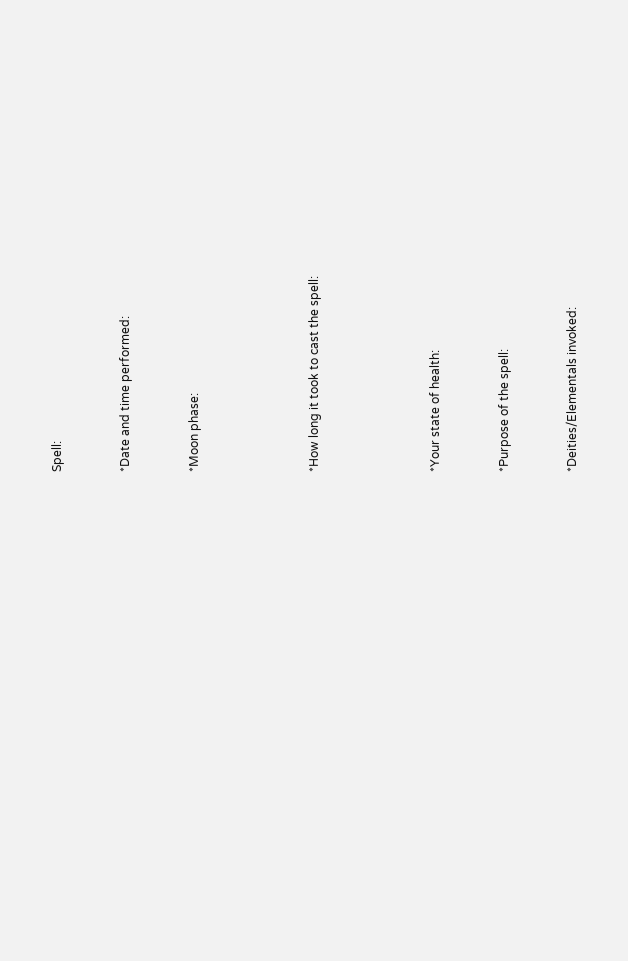Spell:



*Date and time performed:



*Moon phase:






*How long it took to cast the spell:






*Your state of health:



*Purpose of the spell:



*Deities/Elementals invoked: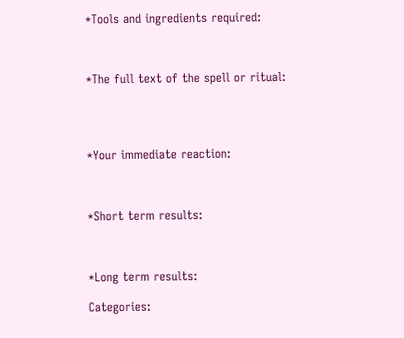*Tools and ingredients required:



*The full text of the spell or ritual:




*Your immediate reaction:



*Short term results:



*Long term results:

Categories: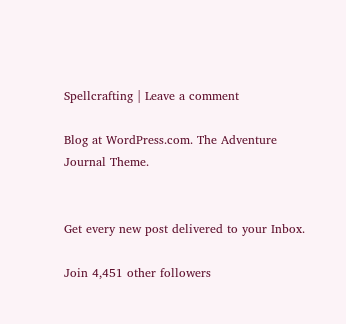Spellcrafting | Leave a comment

Blog at WordPress.com. The Adventure Journal Theme.


Get every new post delivered to your Inbox.

Join 4,451 other followers